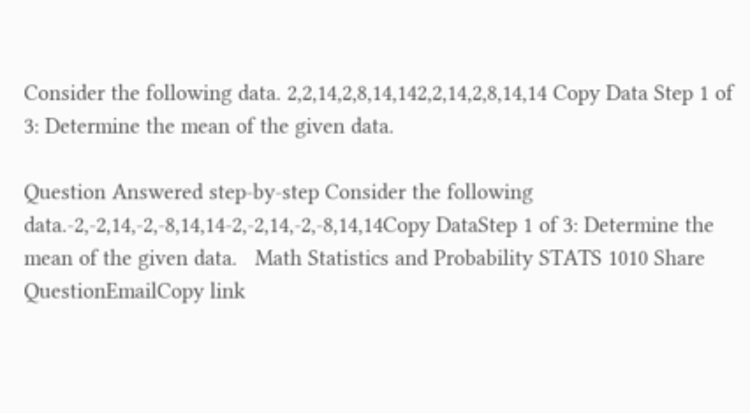Consider the following data. 2,2,14,2,8,14,142,2,14,2,8,14,14 Copy Data Step 1 of 3: Determine the mean of the given data.

Question Answered step-by-step Consider the following data.-2,-2,14,-2,-8,14,14-2,-2,14,-2,-8,14,14Copy DataStep 1 of 3: Determine the mean of the given data.   Math Statistics and Probability STATS 1010 Share QuestionEmailCopy link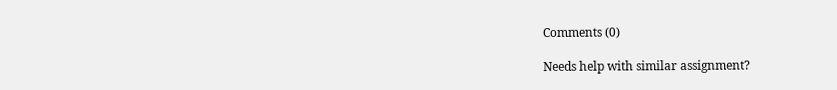Comments (0)

Needs help with similar assignment?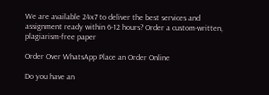We are available 24x7 to deliver the best services and assignment ready within 6-12 hours? Order a custom-written, plagiarism-free paper

Order Over WhatsApp Place an Order Online

Do you have an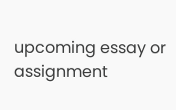upcoming essay or assignment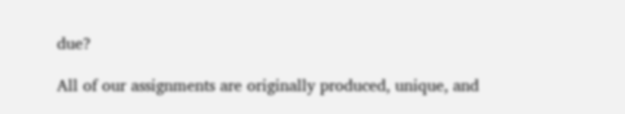due?

All of our assignments are originally produced, unique, and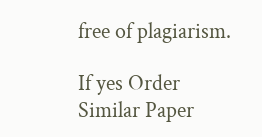free of plagiarism.

If yes Order Similar Paper